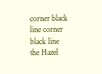corner black line corner
black line
the Hazel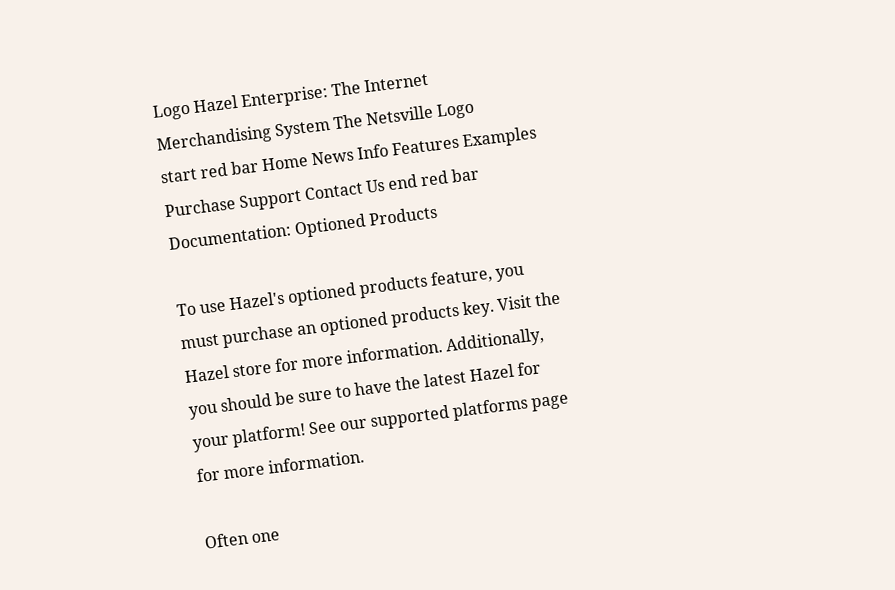Logo Hazel Enterprise: The Internet Merchandising System The Netsville Logo
start red bar Home News Info Features Examples Purchase Support Contact Us end red bar
Documentation: Optioned Products

To use Hazel's optioned products feature, you must purchase an optioned products key. Visit the Hazel store for more information. Additionally, you should be sure to have the latest Hazel for your platform! See our supported platforms page for more information.

Often one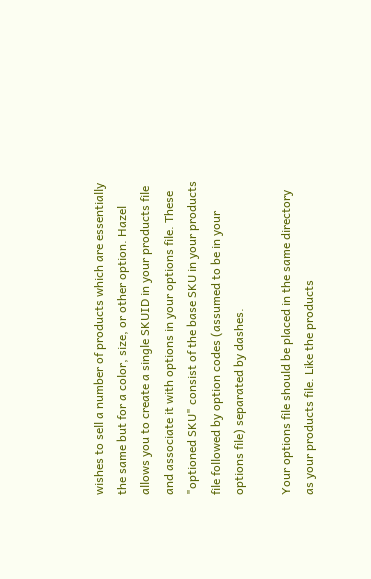wishes to sell a number of products which are essentially the same but for a color, size, or other option. Hazel allows you to create a single SKUID in your products file and associate it with options in your options file. These "optioned SKU" consist of the base SKU in your products file followed by option codes (assumed to be in your options file) separated by dashes.

Your options file should be placed in the same directory as your products file. Like the products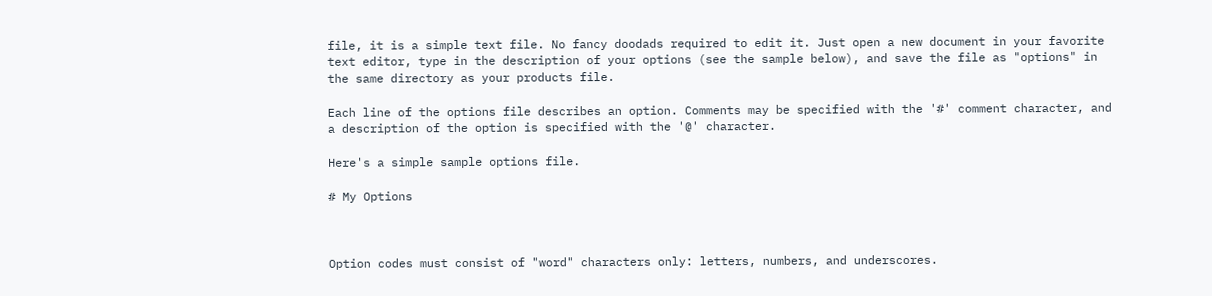file, it is a simple text file. No fancy doodads required to edit it. Just open a new document in your favorite text editor, type in the description of your options (see the sample below), and save the file as "options" in the same directory as your products file.

Each line of the options file describes an option. Comments may be specified with the '#' comment character, and a description of the option is specified with the '@' character.

Here's a simple sample options file.

# My Options



Option codes must consist of "word" characters only: letters, numbers, and underscores.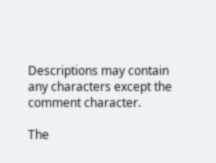Descriptions may contain any characters except the comment character.

The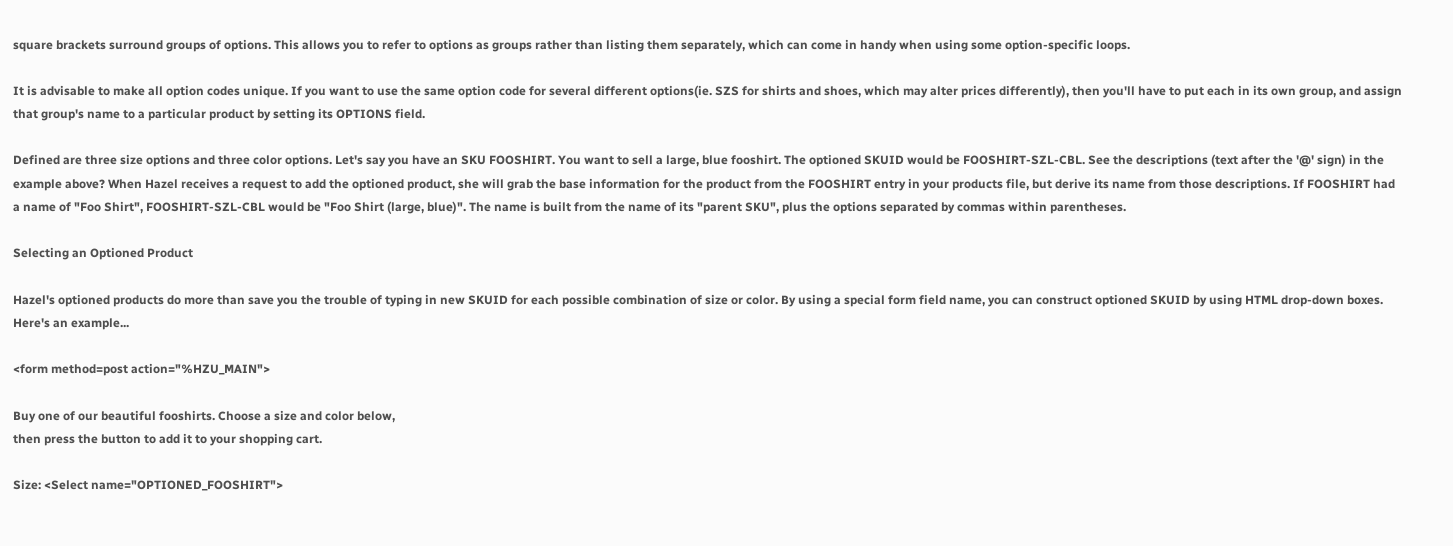square brackets surround groups of options. This allows you to refer to options as groups rather than listing them separately, which can come in handy when using some option-specific loops.

It is advisable to make all option codes unique. If you want to use the same option code for several different options(ie. SZS for shirts and shoes, which may alter prices differently), then you'll have to put each in its own group, and assign that group's name to a particular product by setting its OPTIONS field.

Defined are three size options and three color options. Let's say you have an SKU FOOSHIRT. You want to sell a large, blue fooshirt. The optioned SKUID would be FOOSHIRT-SZL-CBL. See the descriptions (text after the '@' sign) in the example above? When Hazel receives a request to add the optioned product, she will grab the base information for the product from the FOOSHIRT entry in your products file, but derive its name from those descriptions. If FOOSHIRT had a name of "Foo Shirt", FOOSHIRT-SZL-CBL would be "Foo Shirt (large, blue)". The name is built from the name of its "parent SKU", plus the options separated by commas within parentheses.

Selecting an Optioned Product

Hazel's optioned products do more than save you the trouble of typing in new SKUID for each possible combination of size or color. By using a special form field name, you can construct optioned SKUID by using HTML drop-down boxes. Here's an example...

<form method=post action="%HZU_MAIN">

Buy one of our beautiful fooshirts. Choose a size and color below,
then press the button to add it to your shopping cart.

Size: <Select name="OPTIONED_FOOSHIRT">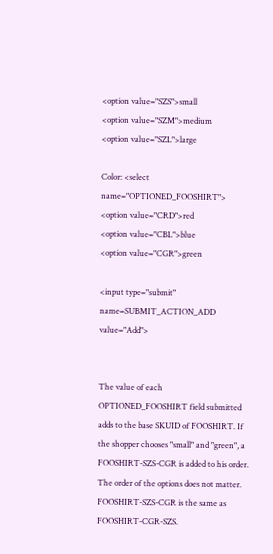<option value="SZS">small
<option value="SZM">medium
<option value="SZL">large

Color: <select name="OPTIONED_FOOSHIRT">
<option value="CRD">red
<option value="CBL">blue
<option value="CGR">green

<input type="submit" name=SUBMIT_ACTION_ADD value="Add">


The value of each OPTIONED_FOOSHIRT field submitted adds to the base SKUID of FOOSHIRT. If the shopper chooses "small" and "green", a FOOSHIRT-SZS-CGR is added to his order. The order of the options does not matter. FOOSHIRT-SZS-CGR is the same as FOOSHIRT-CGR-SZS.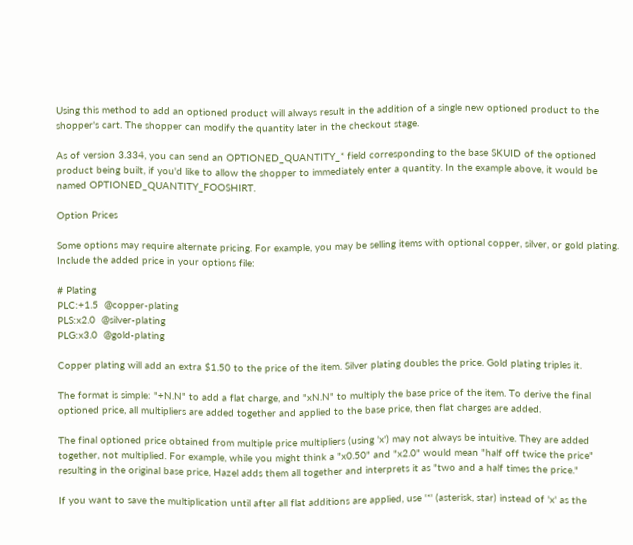Using this method to add an optioned product will always result in the addition of a single new optioned product to the shopper's cart. The shopper can modify the quantity later in the checkout stage.

As of version 3.334, you can send an OPTIONED_QUANTITY_* field corresponding to the base SKUID of the optioned product being built, if you'd like to allow the shopper to immediately enter a quantity. In the example above, it would be named OPTIONED_QUANTITY_FOOSHIRT.

Option Prices

Some options may require alternate pricing. For example, you may be selling items with optional copper, silver, or gold plating. Include the added price in your options file:

# Plating
PLC:+1.5  @copper-plating
PLS:x2.0  @silver-plating
PLG:x3.0  @gold-plating

Copper plating will add an extra $1.50 to the price of the item. Silver plating doubles the price. Gold plating triples it.

The format is simple: "+N.N" to add a flat charge, and "xN.N" to multiply the base price of the item. To derive the final optioned price, all multipliers are added together and applied to the base price, then flat charges are added.

The final optioned price obtained from multiple price multipliers (using 'x') may not always be intuitive. They are added together, not multiplied. For example, while you might think a "x0.50" and "x2.0" would mean "half off twice the price" resulting in the original base price, Hazel adds them all together and interprets it as "two and a half times the price."

If you want to save the multiplication until after all flat additions are applied, use '*' (asterisk, star) instead of 'x' as the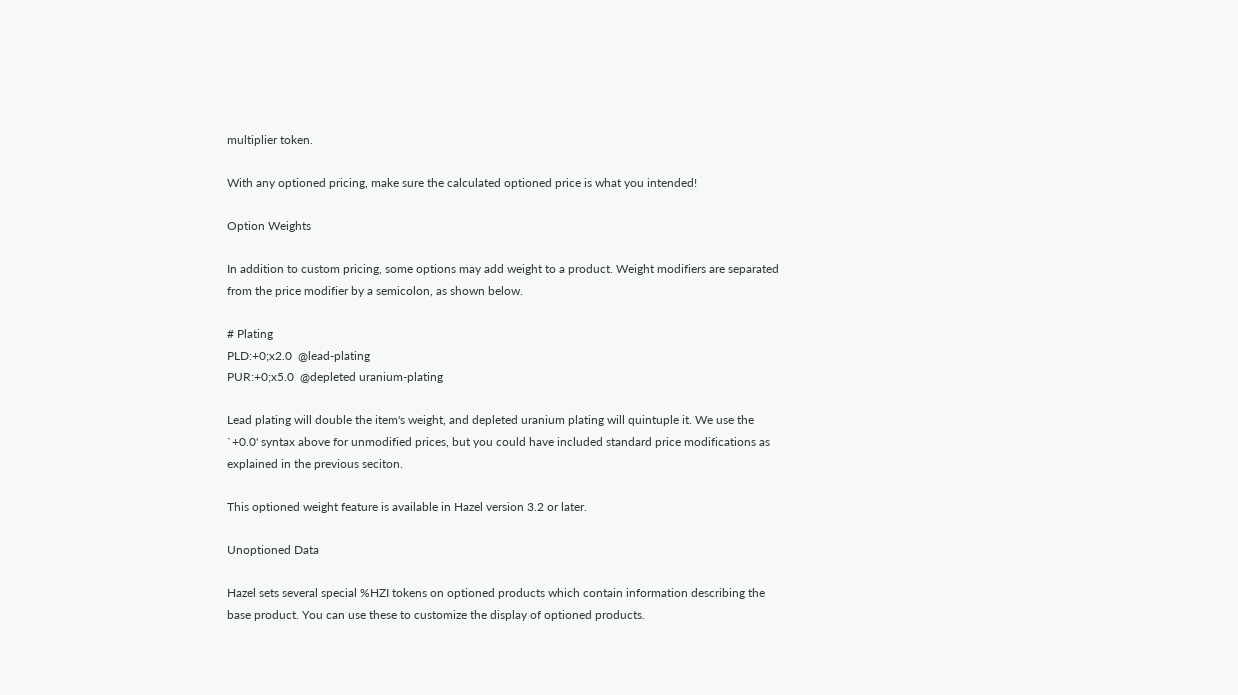multiplier token.

With any optioned pricing, make sure the calculated optioned price is what you intended!

Option Weights

In addition to custom pricing, some options may add weight to a product. Weight modifiers are separated from the price modifier by a semicolon, as shown below.

# Plating
PLD:+0;x2.0  @lead-plating
PUR:+0;x5.0  @depleted uranium-plating

Lead plating will double the item's weight, and depleted uranium plating will quintuple it. We use the `+0.0' syntax above for unmodified prices, but you could have included standard price modifications as explained in the previous seciton.

This optioned weight feature is available in Hazel version 3.2 or later.

Unoptioned Data

Hazel sets several special %HZI tokens on optioned products which contain information describing the base product. You can use these to customize the display of optioned products.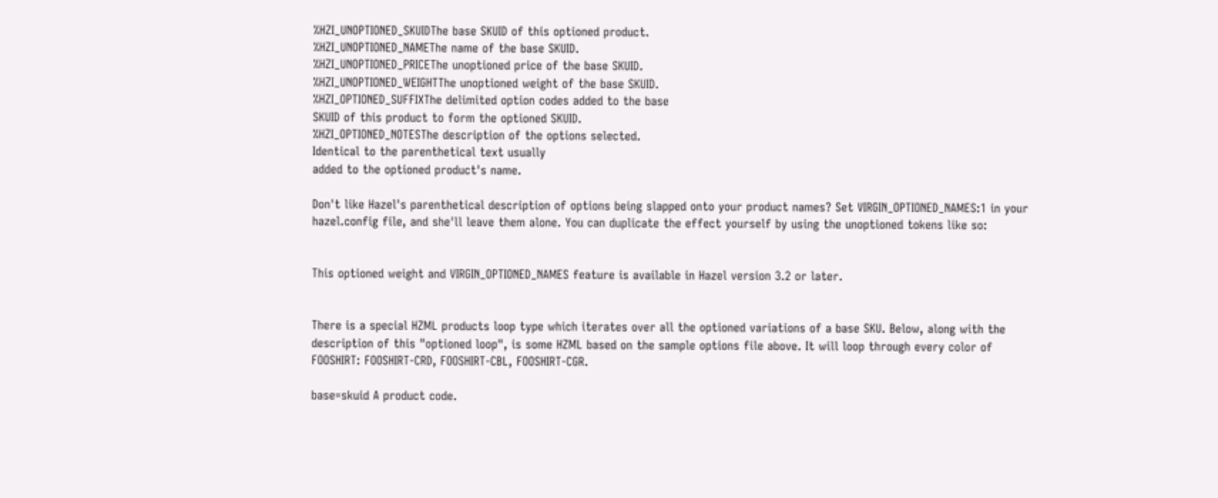%HZI_UNOPTIONED_SKUIDThe base SKUID of this optioned product.
%HZI_UNOPTIONED_NAMEThe name of the base SKUID.
%HZI_UNOPTIONED_PRICEThe unoptioned price of the base SKUID.
%HZI_UNOPTIONED_WEIGHTThe unoptioned weight of the base SKUID.
%HZI_OPTIONED_SUFFIXThe delimited option codes added to the base
SKUID of this product to form the optioned SKUID.
%HZI_OPTIONED_NOTESThe description of the options selected.
Identical to the parenthetical text usually
added to the optioned product's name.

Don't like Hazel's parenthetical description of options being slapped onto your product names? Set VIRGIN_OPTIONED_NAMES:1 in your hazel.config file, and she'll leave them alone. You can duplicate the effect yourself by using the unoptioned tokens like so:


This optioned weight and VIRGIN_OPTIONED_NAMES feature is available in Hazel version 3.2 or later.


There is a special HZML products loop type which iterates over all the optioned variations of a base SKU. Below, along with the description of this "optioned loop", is some HZML based on the sample options file above. It will loop through every color of FOOSHIRT: FOOSHIRT-CRD, FOOSHIRT-CBL, FOOSHIRT-CGR.

base=skuid A product code.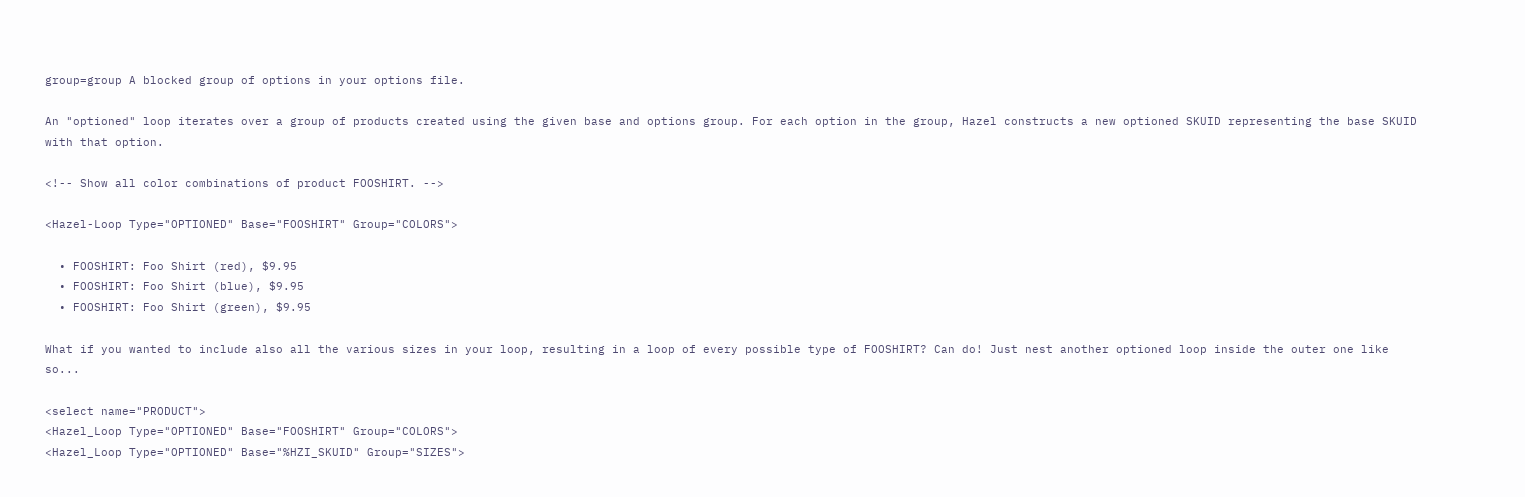group=group A blocked group of options in your options file.

An "optioned" loop iterates over a group of products created using the given base and options group. For each option in the group, Hazel constructs a new optioned SKUID representing the base SKUID with that option.

<!-- Show all color combinations of product FOOSHIRT. -->

<Hazel-Loop Type="OPTIONED" Base="FOOSHIRT" Group="COLORS">

  • FOOSHIRT: Foo Shirt (red), $9.95
  • FOOSHIRT: Foo Shirt (blue), $9.95
  • FOOSHIRT: Foo Shirt (green), $9.95

What if you wanted to include also all the various sizes in your loop, resulting in a loop of every possible type of FOOSHIRT? Can do! Just nest another optioned loop inside the outer one like so...

<select name="PRODUCT">
<Hazel_Loop Type="OPTIONED" Base="FOOSHIRT" Group="COLORS">
<Hazel_Loop Type="OPTIONED" Base="%HZI_SKUID" Group="SIZES">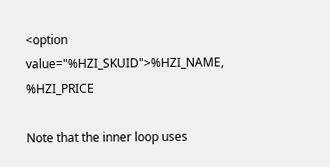<option value="%HZI_SKUID">%HZI_NAME, %HZI_PRICE

Note that the inner loop uses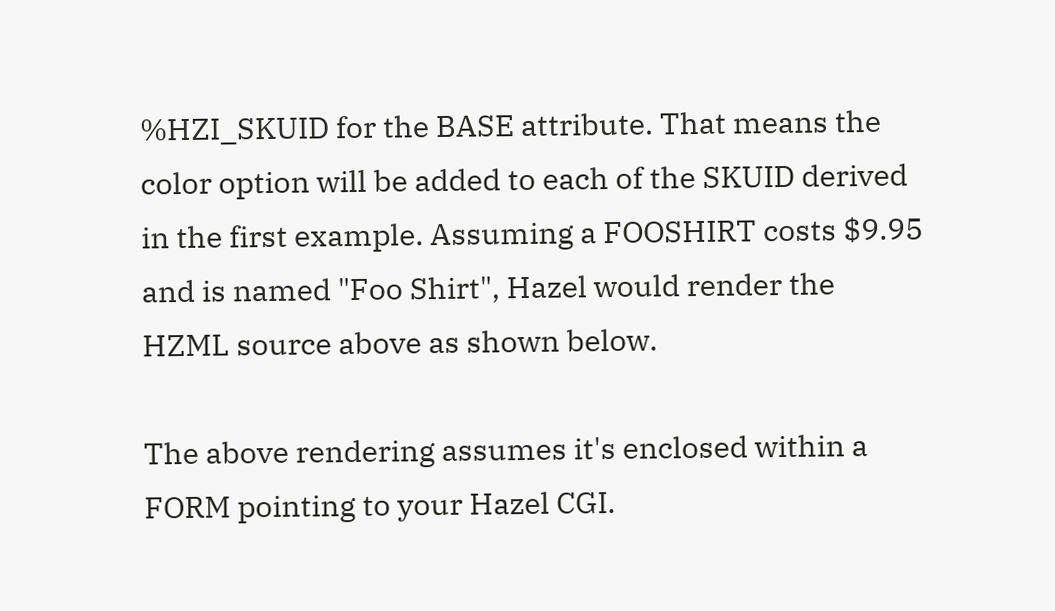%HZI_SKUID for the BASE attribute. That means the color option will be added to each of the SKUID derived in the first example. Assuming a FOOSHIRT costs $9.95 and is named "Foo Shirt", Hazel would render the HZML source above as shown below.

The above rendering assumes it's enclosed within a FORM pointing to your Hazel CGI.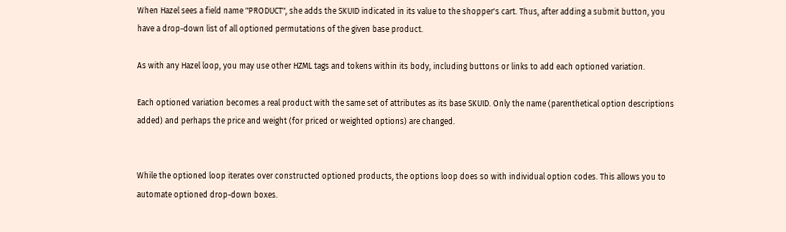When Hazel sees a field name "PRODUCT", she adds the SKUID indicated in its value to the shopper's cart. Thus, after adding a submit button, you have a drop-down list of all optioned permutations of the given base product.

As with any Hazel loop, you may use other HZML tags and tokens within its body, including buttons or links to add each optioned variation.

Each optioned variation becomes a real product with the same set of attributes as its base SKUID. Only the name (parenthetical option descriptions added) and perhaps the price and weight (for priced or weighted options) are changed.


While the optioned loop iterates over constructed optioned products, the options loop does so with individual option codes. This allows you to automate optioned drop-down boxes.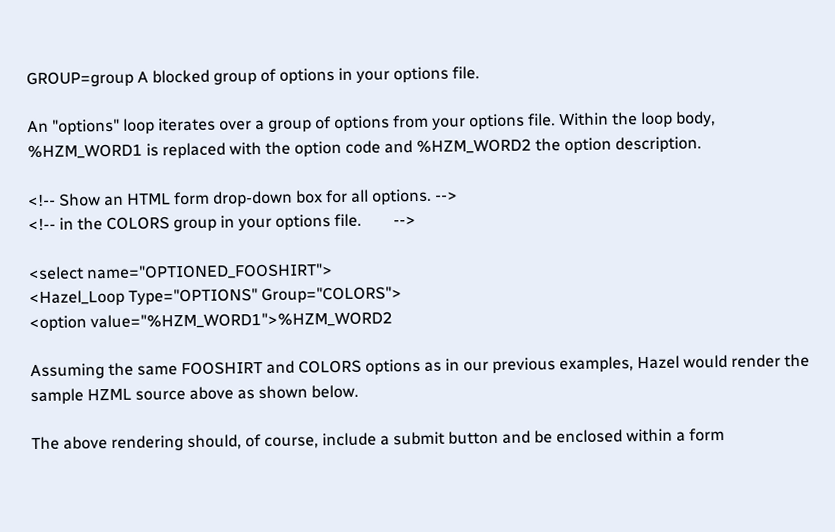GROUP=group A blocked group of options in your options file.

An "options" loop iterates over a group of options from your options file. Within the loop body, %HZM_WORD1 is replaced with the option code and %HZM_WORD2 the option description.

<!-- Show an HTML form drop-down box for all options. -->
<!-- in the COLORS group in your options file.        -->

<select name="OPTIONED_FOOSHIRT">
<Hazel_Loop Type="OPTIONS" Group="COLORS">
<option value="%HZM_WORD1">%HZM_WORD2

Assuming the same FOOSHIRT and COLORS options as in our previous examples, Hazel would render the sample HZML source above as shown below.

The above rendering should, of course, include a submit button and be enclosed within a form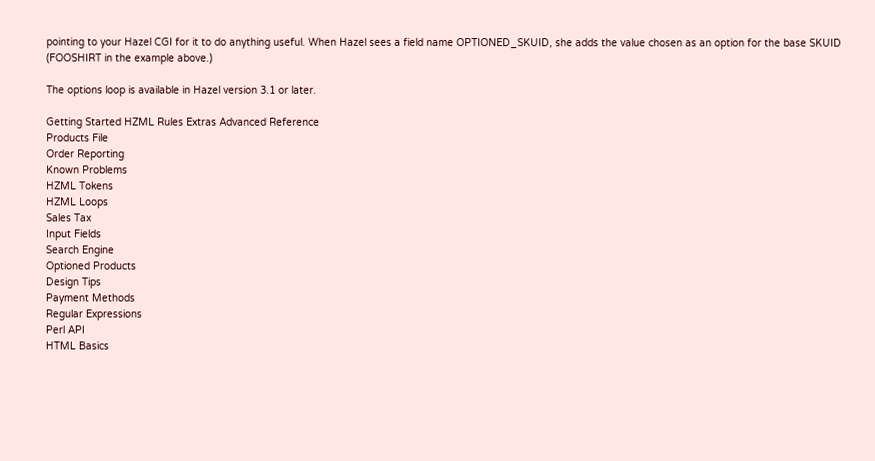pointing to your Hazel CGI for it to do anything useful. When Hazel sees a field name OPTIONED_SKUID, she adds the value chosen as an option for the base SKUID (FOOSHIRT in the example above.)

The options loop is available in Hazel version 3.1 or later.

Getting Started HZML Rules Extras Advanced Reference
Products File
Order Reporting
Known Problems
HZML Tokens
HZML Loops
Sales Tax
Input Fields
Search Engine
Optioned Products
Design Tips
Payment Methods
Regular Expressions
Perl API
HTML Basics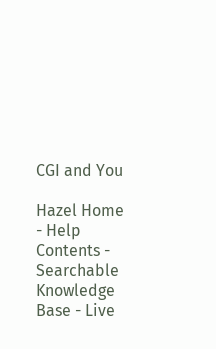CGI and You

Hazel Home - Help Contents - Searchable Knowledge Base - Live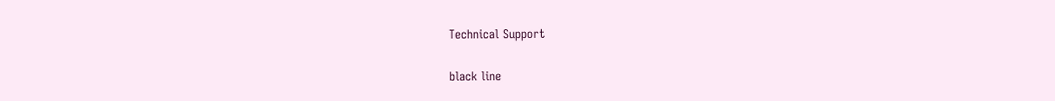Technical Support

black line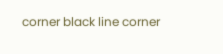corner black line corner